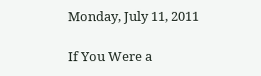Monday, July 11, 2011

If You Were a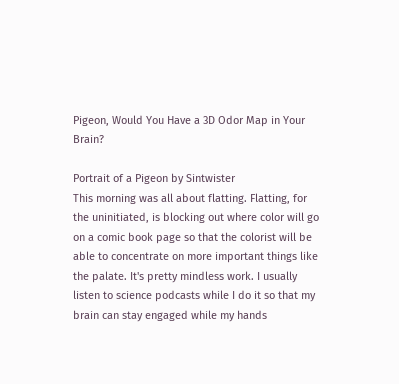Pigeon, Would You Have a 3D Odor Map in Your Brain?

Portrait of a Pigeon by Sintwister
This morning was all about flatting. Flatting, for the uninitiated, is blocking out where color will go on a comic book page so that the colorist will be able to concentrate on more important things like the palate. It's pretty mindless work. I usually listen to science podcasts while I do it so that my brain can stay engaged while my hands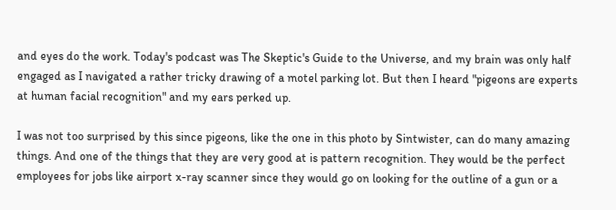and eyes do the work. Today's podcast was The Skeptic's Guide to the Universe, and my brain was only half engaged as I navigated a rather tricky drawing of a motel parking lot. But then I heard "pigeons are experts at human facial recognition" and my ears perked up.

I was not too surprised by this since pigeons, like the one in this photo by Sintwister, can do many amazing things. And one of the things that they are very good at is pattern recognition. They would be the perfect employees for jobs like airport x-ray scanner since they would go on looking for the outline of a gun or a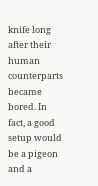knife long after their human counterparts became bored. In fact, a good setup would be a pigeon and a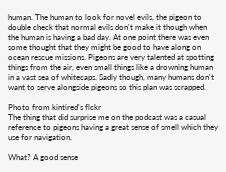human. The human to look for novel evils, the pigeon to double check that normal evils don't make it though when the human is having a bad day. At one point there was even some thought that they might be good to have along on ocean rescue missions. Pigeons are very talented at spotting things from the air, even small things like a drowning human in a vast sea of whitecaps. Sadly though, many humans don't want to serve alongside pigeons so this plan was scrapped.

Photo from kintired's flckr
The thing that did surprise me on the podcast was a casual reference to pigeons having a great sense of smell which they use for navigation.

What? A good sense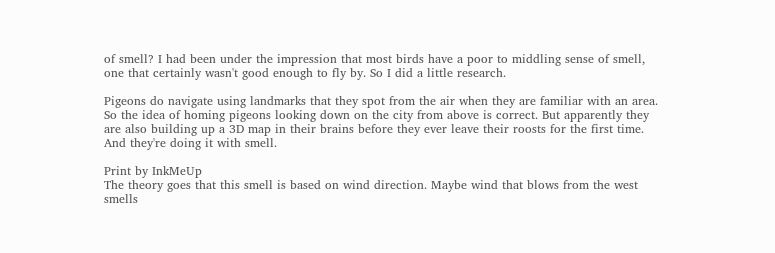of smell? I had been under the impression that most birds have a poor to middling sense of smell, one that certainly wasn't good enough to fly by. So I did a little research.

Pigeons do navigate using landmarks that they spot from the air when they are familiar with an area. So the idea of homing pigeons looking down on the city from above is correct. But apparently they are also building up a 3D map in their brains before they ever leave their roosts for the first time. And they're doing it with smell.

Print by InkMeUp
The theory goes that this smell is based on wind direction. Maybe wind that blows from the west smells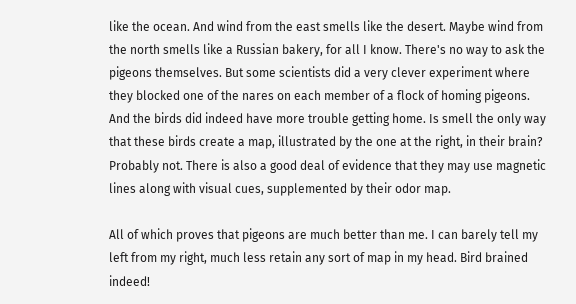like the ocean. And wind from the east smells like the desert. Maybe wind from the north smells like a Russian bakery, for all I know. There's no way to ask the pigeons themselves. But some scientists did a very clever experiment where they blocked one of the nares on each member of a flock of homing pigeons. And the birds did indeed have more trouble getting home. Is smell the only way that these birds create a map, illustrated by the one at the right, in their brain? Probably not. There is also a good deal of evidence that they may use magnetic lines along with visual cues, supplemented by their odor map.

All of which proves that pigeons are much better than me. I can barely tell my left from my right, much less retain any sort of map in my head. Bird brained indeed!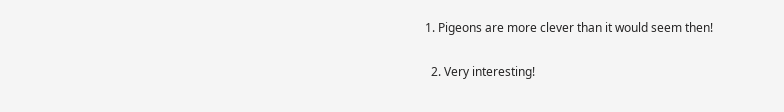1. Pigeons are more clever than it would seem then!

  2. Very interesting!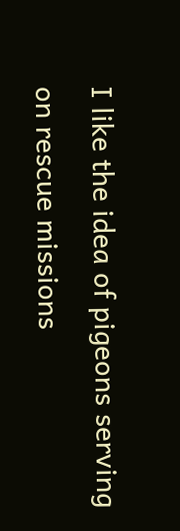I like the idea of pigeons serving on rescue missions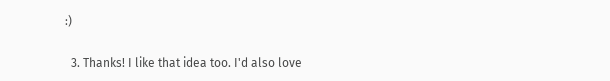:)

  3. Thanks! I like that idea too. I'd also love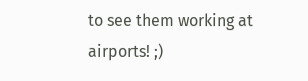to see them working at airports! ;)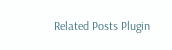Related Posts Plugin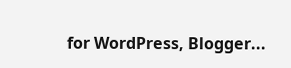for WordPress, Blogger...